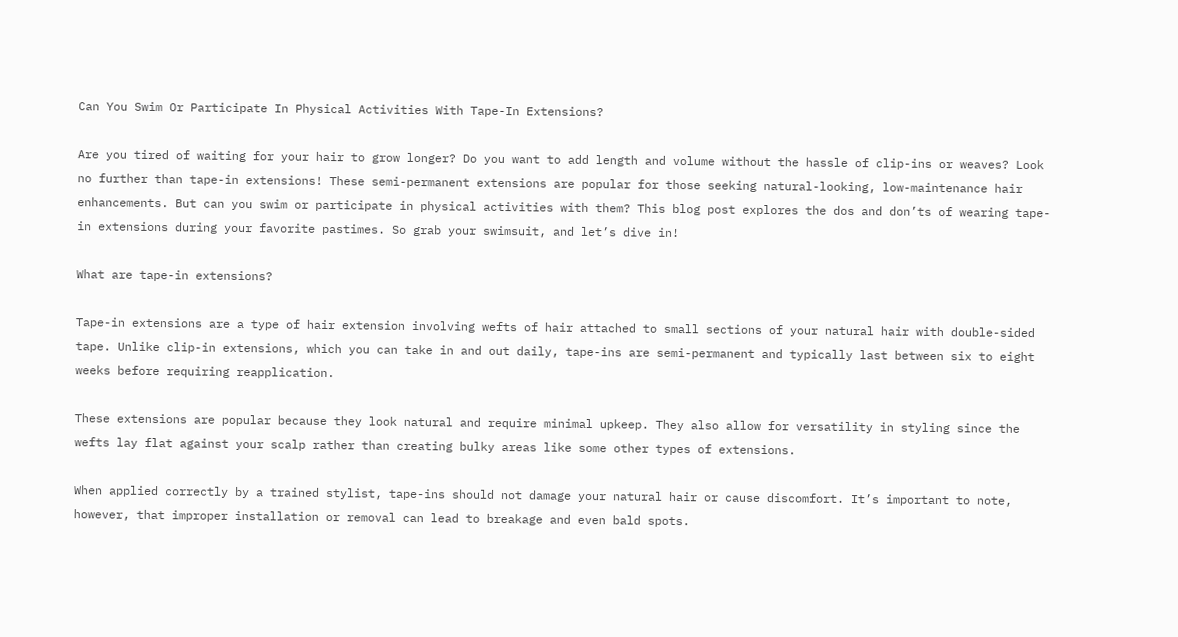Can You Swim Or Participate In Physical Activities With Tape-In Extensions?

Are you tired of waiting for your hair to grow longer? Do you want to add length and volume without the hassle of clip-ins or weaves? Look no further than tape-in extensions! These semi-permanent extensions are popular for those seeking natural-looking, low-maintenance hair enhancements. But can you swim or participate in physical activities with them? This blog post explores the dos and don’ts of wearing tape-in extensions during your favorite pastimes. So grab your swimsuit, and let’s dive in!

What are tape-in extensions?

Tape-in extensions are a type of hair extension involving wefts of hair attached to small sections of your natural hair with double-sided tape. Unlike clip-in extensions, which you can take in and out daily, tape-ins are semi-permanent and typically last between six to eight weeks before requiring reapplication.

These extensions are popular because they look natural and require minimal upkeep. They also allow for versatility in styling since the wefts lay flat against your scalp rather than creating bulky areas like some other types of extensions.

When applied correctly by a trained stylist, tape-ins should not damage your natural hair or cause discomfort. It’s important to note, however, that improper installation or removal can lead to breakage and even bald spots.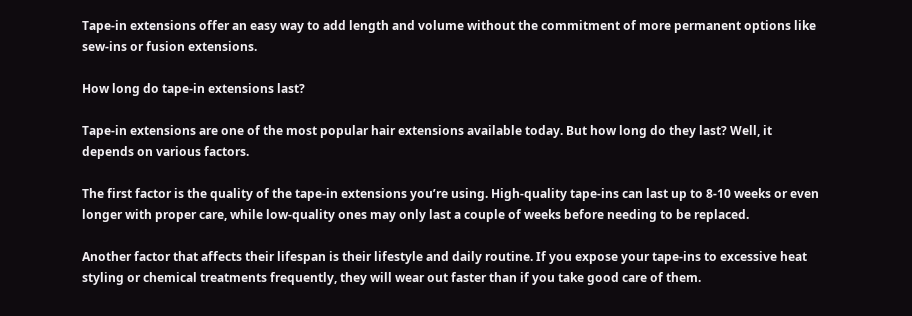Tape-in extensions offer an easy way to add length and volume without the commitment of more permanent options like sew-ins or fusion extensions.

How long do tape-in extensions last?

Tape-in extensions are one of the most popular hair extensions available today. But how long do they last? Well, it depends on various factors.

The first factor is the quality of the tape-in extensions you’re using. High-quality tape-ins can last up to 8-10 weeks or even longer with proper care, while low-quality ones may only last a couple of weeks before needing to be replaced.

Another factor that affects their lifespan is their lifestyle and daily routine. If you expose your tape-ins to excessive heat styling or chemical treatments frequently, they will wear out faster than if you take good care of them.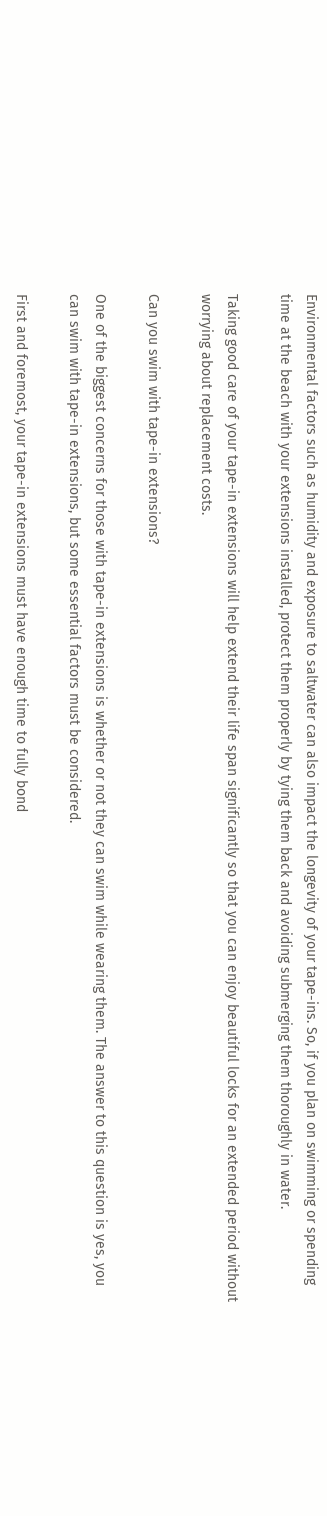Environmental factors such as humidity and exposure to saltwater can also impact the longevity of your tape-ins. So, if you plan on swimming or spending time at the beach with your extensions installed, protect them properly by tying them back and avoiding submerging them thoroughly in water.

Taking good care of your tape-in extensions will help extend their life span significantly so that you can enjoy beautiful locks for an extended period without worrying about replacement costs.

Can you swim with tape-in extensions?

One of the biggest concerns for those with tape-in extensions is whether or not they can swim while wearing them. The answer to this question is yes, you can swim with tape-in extensions, but some essential factors must be considered.

First and foremost, your tape-in extensions must have enough time to fully bond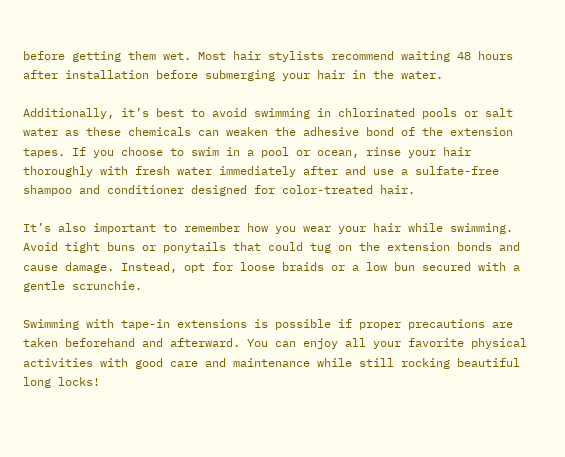before getting them wet. Most hair stylists recommend waiting 48 hours after installation before submerging your hair in the water.

Additionally, it’s best to avoid swimming in chlorinated pools or salt water as these chemicals can weaken the adhesive bond of the extension tapes. If you choose to swim in a pool or ocean, rinse your hair thoroughly with fresh water immediately after and use a sulfate-free shampoo and conditioner designed for color-treated hair.

It’s also important to remember how you wear your hair while swimming. Avoid tight buns or ponytails that could tug on the extension bonds and cause damage. Instead, opt for loose braids or a low bun secured with a gentle scrunchie.

Swimming with tape-in extensions is possible if proper precautions are taken beforehand and afterward. You can enjoy all your favorite physical activities with good care and maintenance while still rocking beautiful long locks!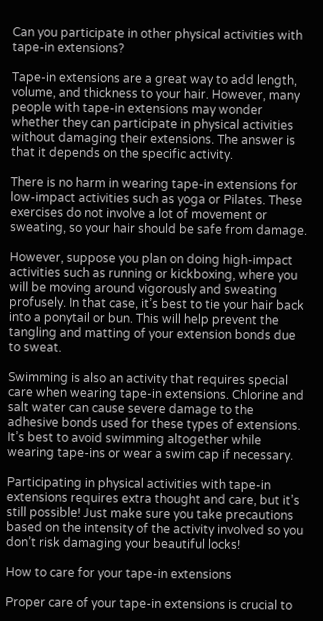Can you participate in other physical activities with tape-in extensions?

Tape-in extensions are a great way to add length, volume, and thickness to your hair. However, many people with tape-in extensions may wonder whether they can participate in physical activities without damaging their extensions. The answer is that it depends on the specific activity.

There is no harm in wearing tape-in extensions for low-impact activities such as yoga or Pilates. These exercises do not involve a lot of movement or sweating, so your hair should be safe from damage.

However, suppose you plan on doing high-impact activities such as running or kickboxing, where you will be moving around vigorously and sweating profusely. In that case, it’s best to tie your hair back into a ponytail or bun. This will help prevent the tangling and matting of your extension bonds due to sweat.

Swimming is also an activity that requires special care when wearing tape-in extensions. Chlorine and salt water can cause severe damage to the adhesive bonds used for these types of extensions. It’s best to avoid swimming altogether while wearing tape-ins or wear a swim cap if necessary.

Participating in physical activities with tape-in extensions requires extra thought and care, but it’s still possible! Just make sure you take precautions based on the intensity of the activity involved so you don’t risk damaging your beautiful locks!

How to care for your tape-in extensions

Proper care of your tape-in extensions is crucial to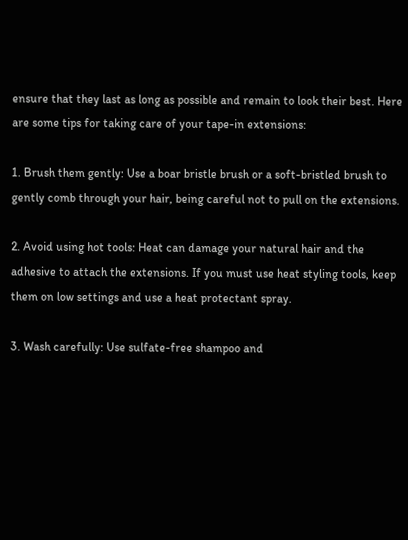ensure that they last as long as possible and remain to look their best. Here are some tips for taking care of your tape-in extensions:

1. Brush them gently: Use a boar bristle brush or a soft-bristled brush to gently comb through your hair, being careful not to pull on the extensions.

2. Avoid using hot tools: Heat can damage your natural hair and the adhesive to attach the extensions. If you must use heat styling tools, keep them on low settings and use a heat protectant spray.

3. Wash carefully: Use sulfate-free shampoo and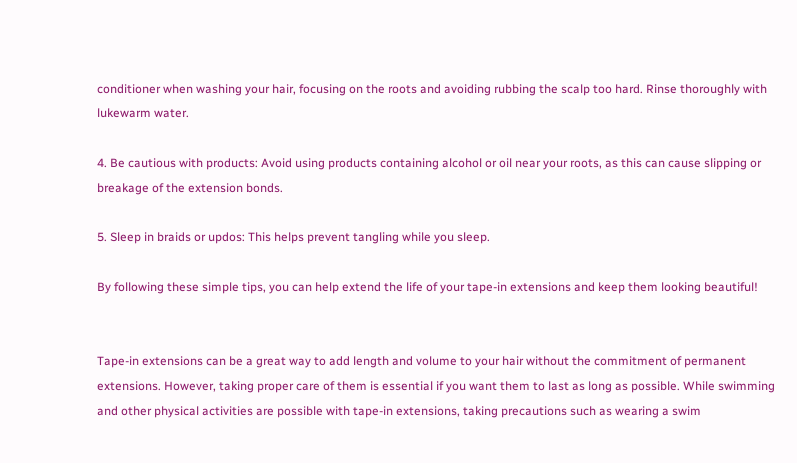conditioner when washing your hair, focusing on the roots and avoiding rubbing the scalp too hard. Rinse thoroughly with lukewarm water.

4. Be cautious with products: Avoid using products containing alcohol or oil near your roots, as this can cause slipping or breakage of the extension bonds.

5. Sleep in braids or updos: This helps prevent tangling while you sleep.

By following these simple tips, you can help extend the life of your tape-in extensions and keep them looking beautiful!


Tape-in extensions can be a great way to add length and volume to your hair without the commitment of permanent extensions. However, taking proper care of them is essential if you want them to last as long as possible. While swimming and other physical activities are possible with tape-in extensions, taking precautions such as wearing a swim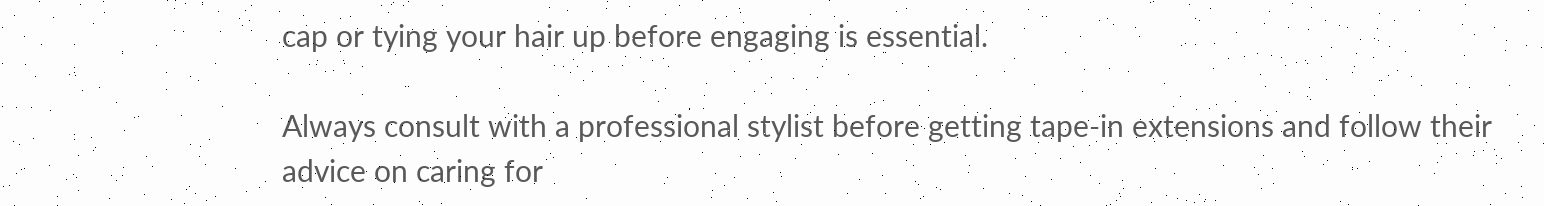cap or tying your hair up before engaging is essential.

Always consult with a professional stylist before getting tape-in extensions and follow their advice on caring for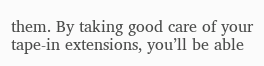them. By taking good care of your tape-in extensions, you’ll be able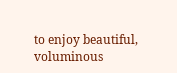to enjoy beautiful, voluminous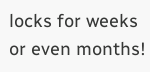locks for weeks or even months!